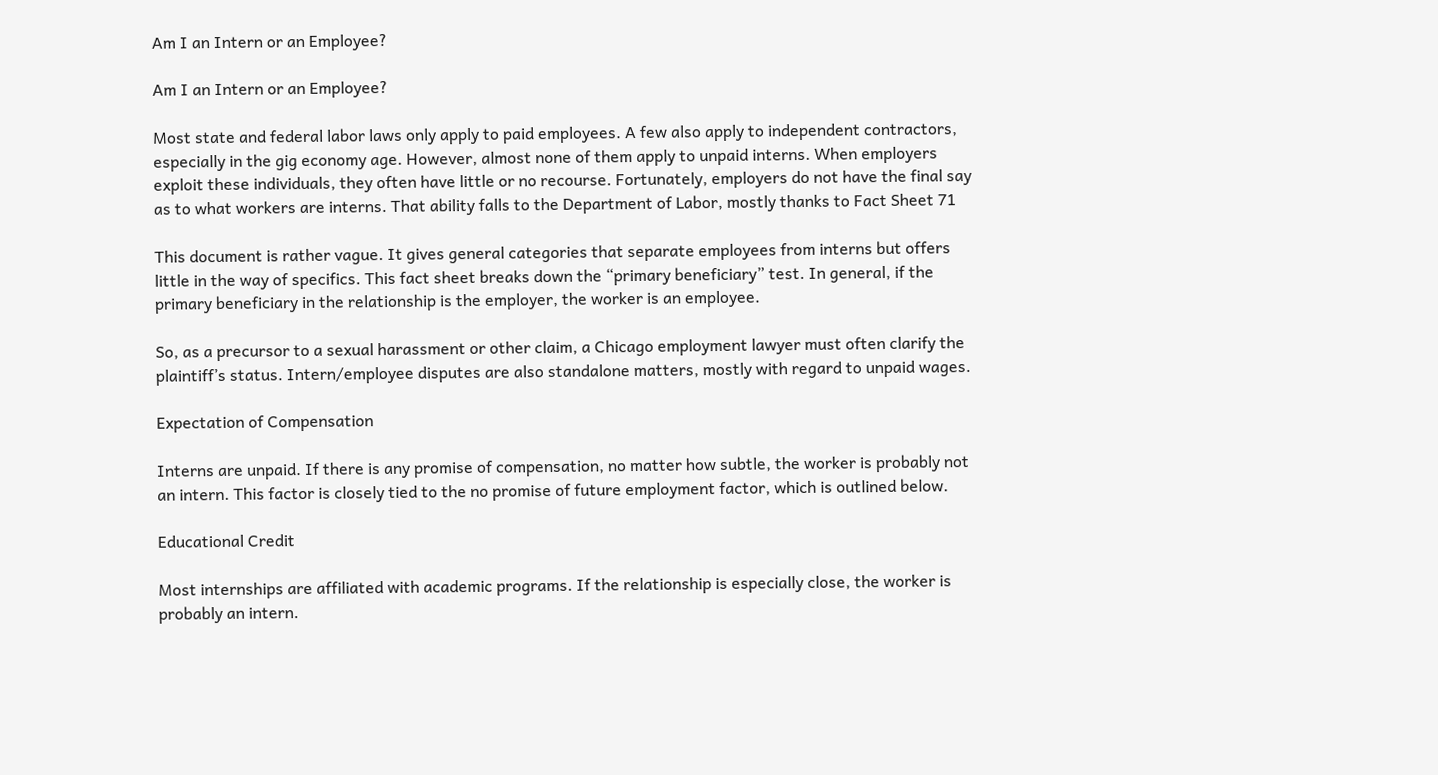Am I an Intern or an Employee?

Am I an Intern or an Employee?

Most state and federal labor laws only apply to paid employees. A few also apply to independent contractors, especially in the gig economy age. However, almost none of them apply to unpaid interns. When employers exploit these individuals, they often have little or no recourse. Fortunately, employers do not have the final say as to what workers are interns. That ability falls to the Department of Labor, mostly thanks to Fact Sheet 71

This document is rather vague. It gives general categories that separate employees from interns but offers little in the way of specifics. This fact sheet breaks down the “primary beneficiary” test. In general, if the primary beneficiary in the relationship is the employer, the worker is an employee.

So, as a precursor to a sexual harassment or other claim, a Chicago employment lawyer must often clarify the plaintiff’s status. Intern/employee disputes are also standalone matters, mostly with regard to unpaid wages.

Expectation of Compensation

Interns are unpaid. If there is any promise of compensation, no matter how subtle, the worker is probably not an intern. This factor is closely tied to the no promise of future employment factor, which is outlined below.

Educational Credit

Most internships are affiliated with academic programs. If the relationship is especially close, the worker is probably an intern.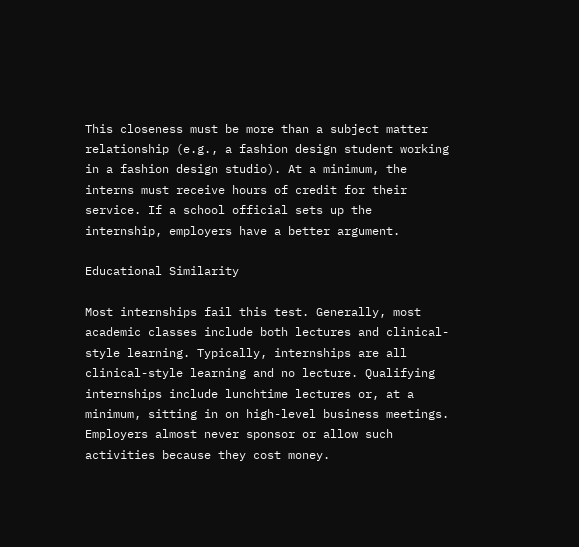This closeness must be more than a subject matter relationship (e.g., a fashion design student working in a fashion design studio). At a minimum, the interns must receive hours of credit for their service. If a school official sets up the internship, employers have a better argument.

Educational Similarity

Most internships fail this test. Generally, most academic classes include both lectures and clinical-style learning. Typically, internships are all clinical-style learning and no lecture. Qualifying internships include lunchtime lectures or, at a minimum, sitting in on high-level business meetings. Employers almost never sponsor or allow such activities because they cost money.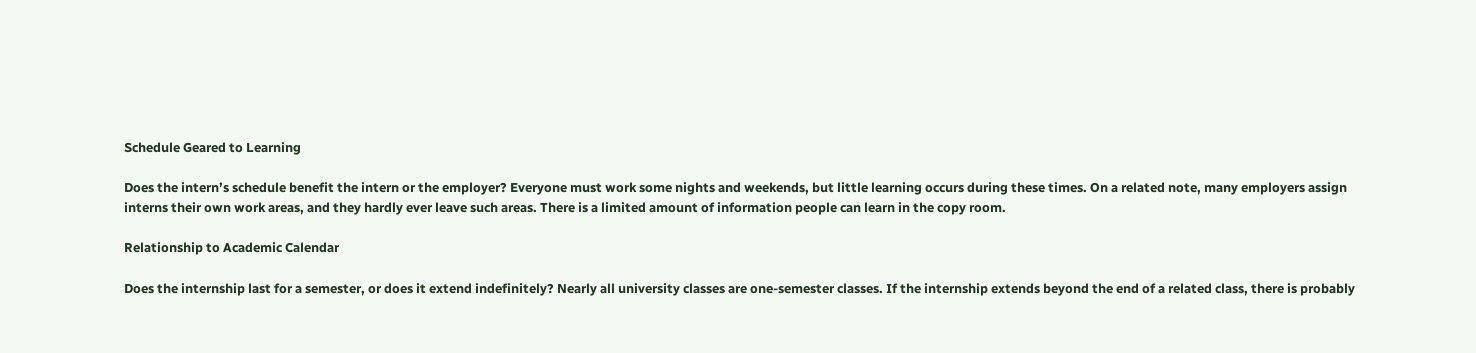Schedule Geared to Learning

Does the intern’s schedule benefit the intern or the employer? Everyone must work some nights and weekends, but little learning occurs during these times. On a related note, many employers assign interns their own work areas, and they hardly ever leave such areas. There is a limited amount of information people can learn in the copy room.

Relationship to Academic Calendar

Does the internship last for a semester, or does it extend indefinitely? Nearly all university classes are one-semester classes. If the internship extends beyond the end of a related class, there is probably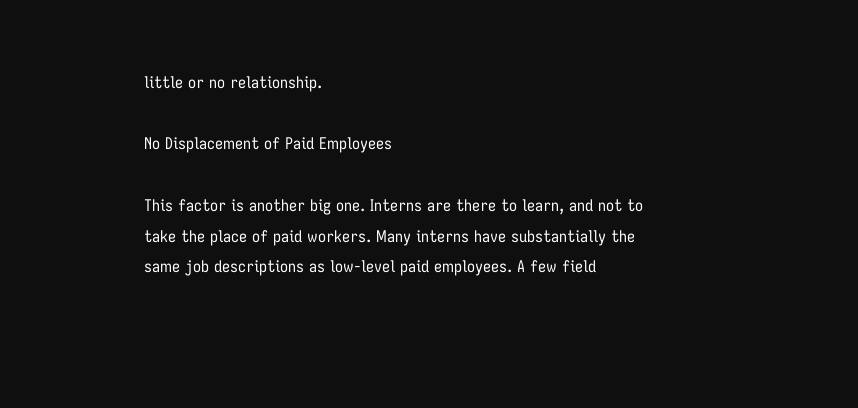little or no relationship.

No Displacement of Paid Employees

This factor is another big one. Interns are there to learn, and not to take the place of paid workers. Many interns have substantially the same job descriptions as low-level paid employees. A few field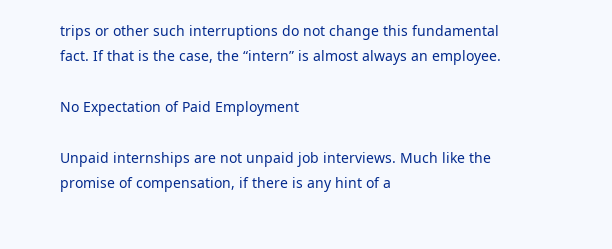trips or other such interruptions do not change this fundamental fact. If that is the case, the “intern” is almost always an employee.

No Expectation of Paid Employment

Unpaid internships are not unpaid job interviews. Much like the promise of compensation, if there is any hint of a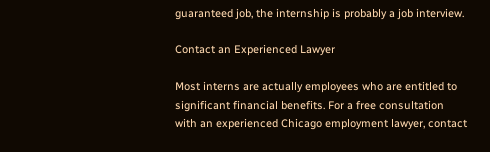guaranteed job, the internship is probably a job interview.

Contact an Experienced Lawyer

Most interns are actually employees who are entitled to significant financial benefits. For a free consultation with an experienced Chicago employment lawyer, contact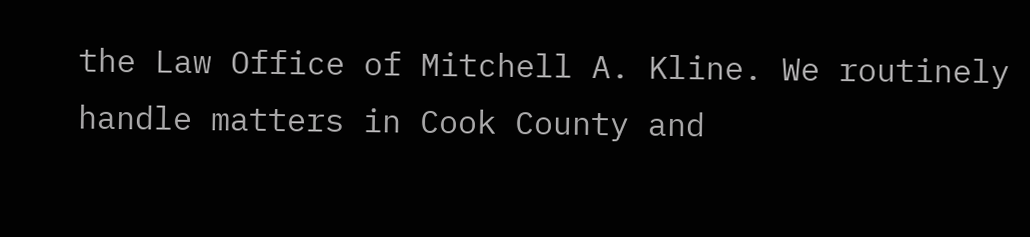the Law Office of Mitchell A. Kline. We routinely handle matters in Cook County and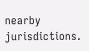nearby jurisdictions.